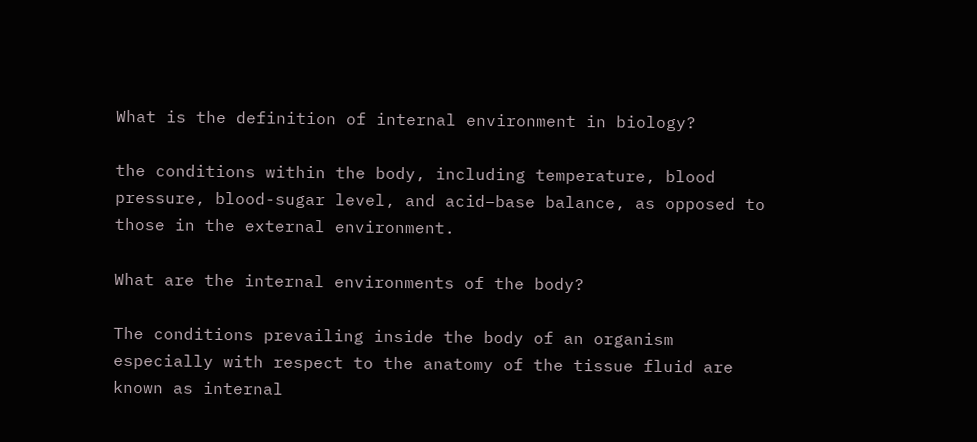What is the definition of internal environment in biology?

the conditions within the body, including temperature, blood pressure, blood-sugar level, and acid–base balance, as opposed to those in the external environment.

What are the internal environments of the body?

The conditions prevailing inside the body of an organism especially with respect to the anatomy of the tissue fluid are known as internal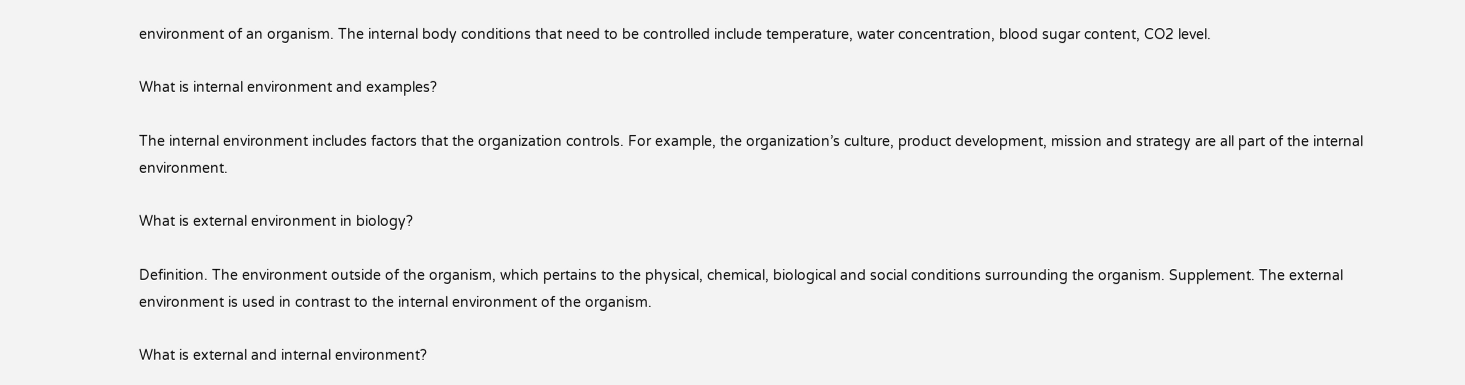environment of an organism. The internal body conditions that need to be controlled include temperature, water concentration, blood sugar content, CO2 level.

What is internal environment and examples?

The internal environment includes factors that the organization controls. For example, the organization’s culture, product development, mission and strategy are all part of the internal environment.

What is external environment in biology?

Definition. The environment outside of the organism, which pertains to the physical, chemical, biological and social conditions surrounding the organism. Supplement. The external environment is used in contrast to the internal environment of the organism.

What is external and internal environment?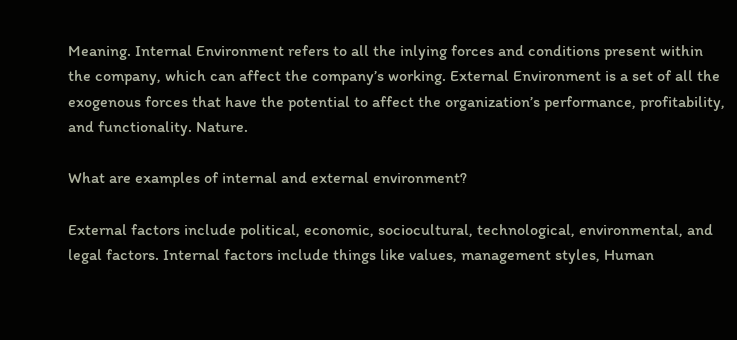Meaning. Internal Environment refers to all the inlying forces and conditions present within the company, which can affect the company’s working. External Environment is a set of all the exogenous forces that have the potential to affect the organization’s performance, profitability, and functionality. Nature.

What are examples of internal and external environment?

External factors include political, economic, sociocultural, technological, environmental, and legal factors. Internal factors include things like values, management styles, Human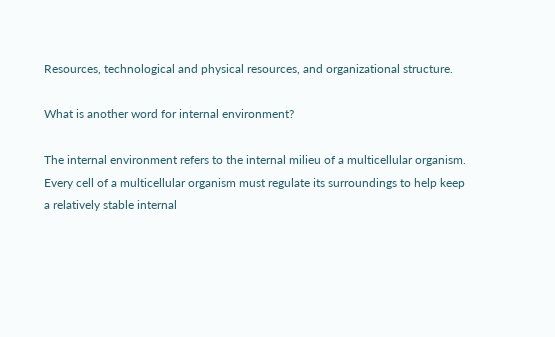Resources, technological and physical resources, and organizational structure.

What is another word for internal environment?

The internal environment refers to the internal milieu of a multicellular organism. Every cell of a multicellular organism must regulate its surroundings to help keep a relatively stable internal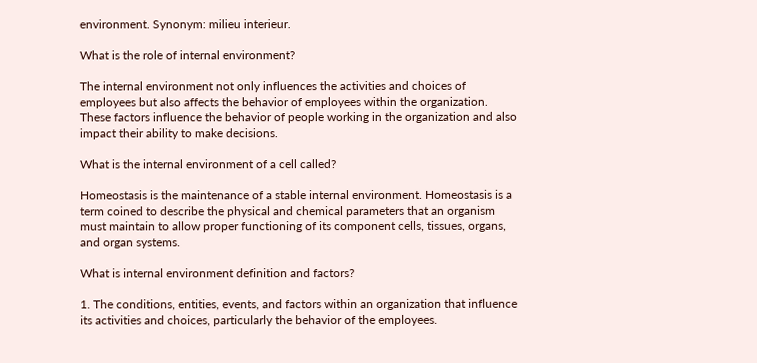environment. Synonym: milieu interieur.

What is the role of internal environment?

The internal environment not only influences the activities and choices of employees but also affects the behavior of employees within the organization. These factors influence the behavior of people working in the organization and also impact their ability to make decisions.

What is the internal environment of a cell called?

Homeostasis is the maintenance of a stable internal environment. Homeostasis is a term coined to describe the physical and chemical parameters that an organism must maintain to allow proper functioning of its component cells, tissues, organs, and organ systems.

What is internal environment definition and factors?

1. The conditions, entities, events, and factors within an organization that influence its activities and choices, particularly the behavior of the employees.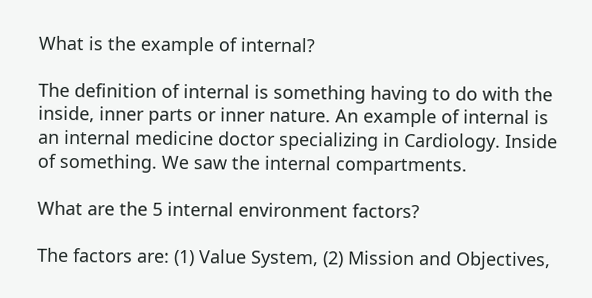What is the example of internal?

The definition of internal is something having to do with the inside, inner parts or inner nature. An example of internal is an internal medicine doctor specializing in Cardiology. Inside of something. We saw the internal compartments.

What are the 5 internal environment factors?

The factors are: (1) Value System, (2) Mission and Objectives,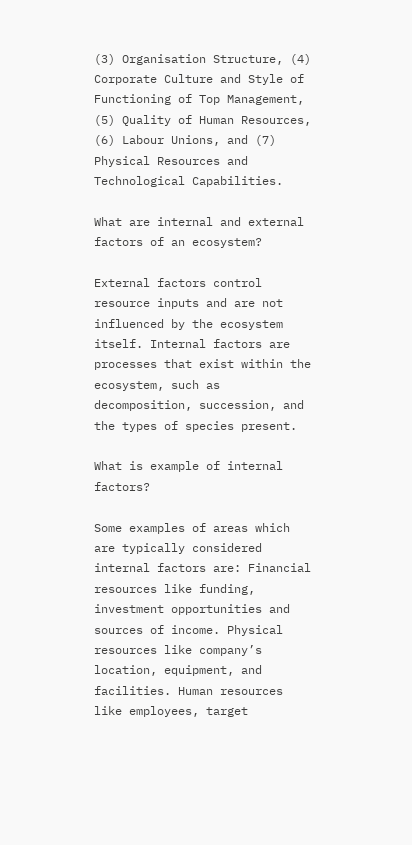(3) Organisation Structure, (4) Corporate Culture and Style of Functioning of Top Management, (5) Quality of Human Resources, (6) Labour Unions, and (7) Physical Resources and Technological Capabilities.

What are internal and external factors of an ecosystem?

External factors control resource inputs and are not influenced by the ecosystem itself. Internal factors are processes that exist within the ecosystem, such as decomposition, succession, and the types of species present.

What is example of internal factors?

Some examples of areas which are typically considered internal factors are: Financial resources like funding, investment opportunities and sources of income. Physical resources like company’s location, equipment, and facilities. Human resources like employees, target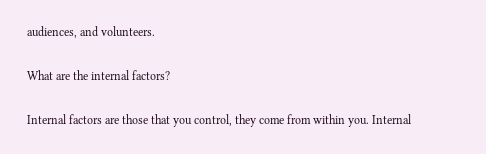audiences, and volunteers.

What are the internal factors?

Internal factors are those that you control, they come from within you. Internal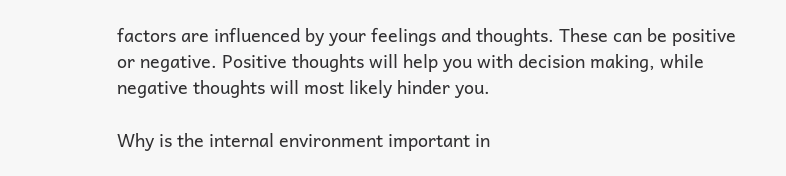factors are influenced by your feelings and thoughts. These can be positive or negative. Positive thoughts will help you with decision making, while negative thoughts will most likely hinder you.

Why is the internal environment important in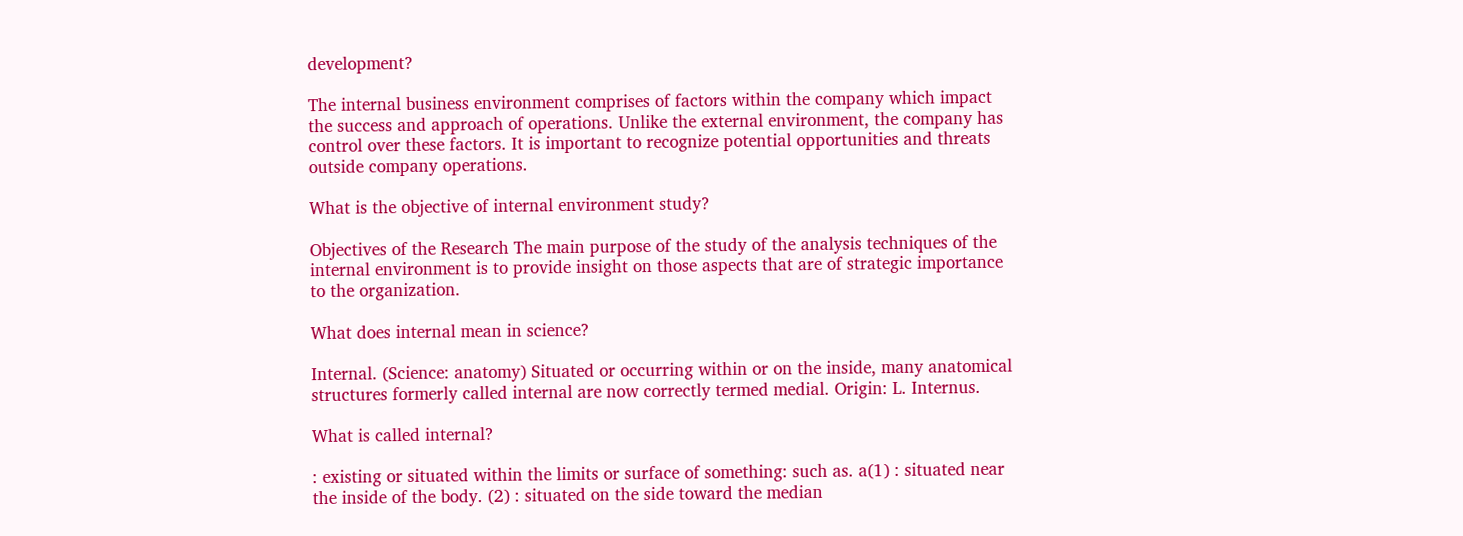development?

The internal business environment comprises of factors within the company which impact the success and approach of operations. Unlike the external environment, the company has control over these factors. It is important to recognize potential opportunities and threats outside company operations.

What is the objective of internal environment study?

Objectives of the Research The main purpose of the study of the analysis techniques of the internal environment is to provide insight on those aspects that are of strategic importance to the organization.

What does internal mean in science?

Internal. (Science: anatomy) Situated or occurring within or on the inside, many anatomical structures formerly called internal are now correctly termed medial. Origin: L. Internus.

What is called internal?

: existing or situated within the limits or surface of something: such as. a(1) : situated near the inside of the body. (2) : situated on the side toward the median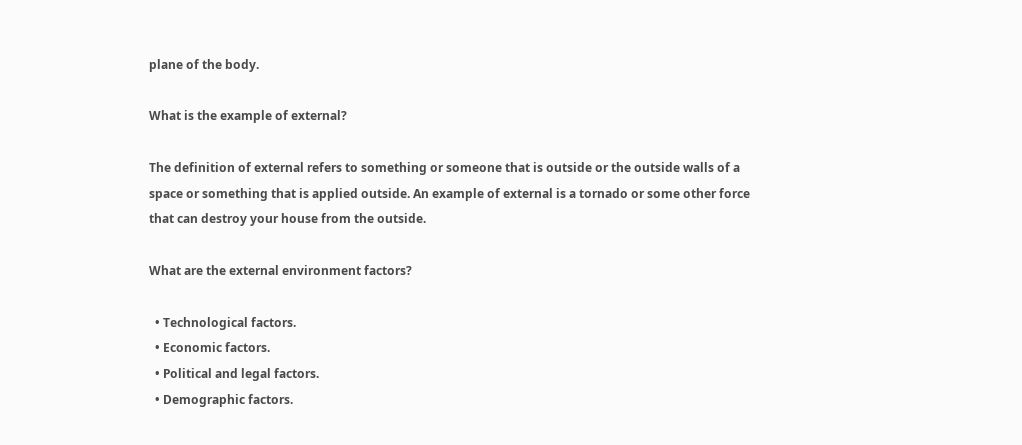plane of the body.

What is the example of external?

The definition of external refers to something or someone that is outside or the outside walls of a space or something that is applied outside. An example of external is a tornado or some other force that can destroy your house from the outside.

What are the external environment factors?

  • Technological factors.
  • Economic factors.
  • Political and legal factors.
  • Demographic factors.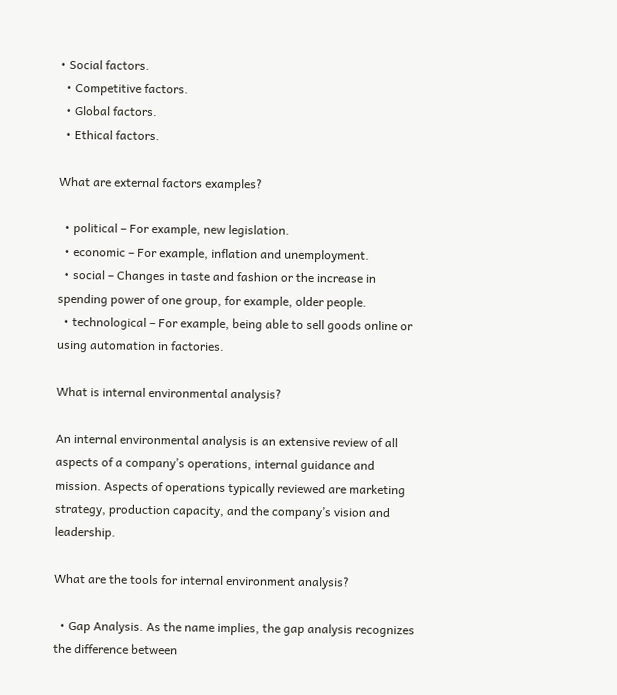• Social factors.
  • Competitive factors.
  • Global factors.
  • Ethical factors.

What are external factors examples?

  • political – For example, new legislation.
  • economic – For example, inflation and unemployment.
  • social – Changes in taste and fashion or the increase in spending power of one group, for example, older people.
  • technological – For example, being able to sell goods online or using automation in factories.

What is internal environmental analysis?

An internal environmental analysis is an extensive review of all aspects of a company’s operations, internal guidance and mission. Aspects of operations typically reviewed are marketing strategy, production capacity, and the company’s vision and leadership.

What are the tools for internal environment analysis?

  • Gap Analysis. As the name implies, the gap analysis recognizes the difference between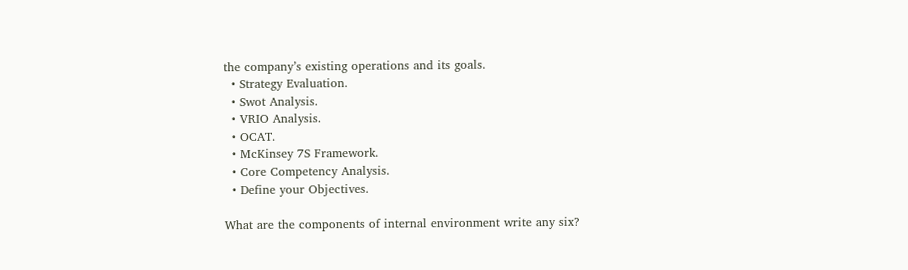the company’s existing operations and its goals.
  • Strategy Evaluation.
  • Swot Analysis.
  • VRIO Analysis.
  • OCAT.
  • McKinsey 7S Framework.
  • Core Competency Analysis.
  • Define your Objectives.

What are the components of internal environment write any six?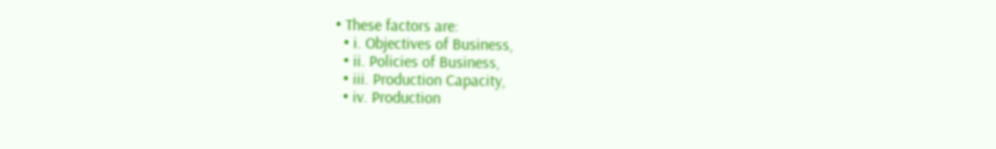• These factors are:
  • i. Objectives of Business,
  • ii. Policies of Business,
  • iii. Production Capacity,
  • iv. Production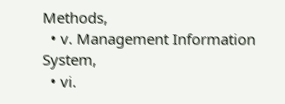Methods,
  • v. Management Information System,
  • vi.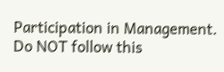Participation in Management.
Do NOT follow this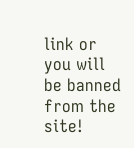link or you will be banned from the site!